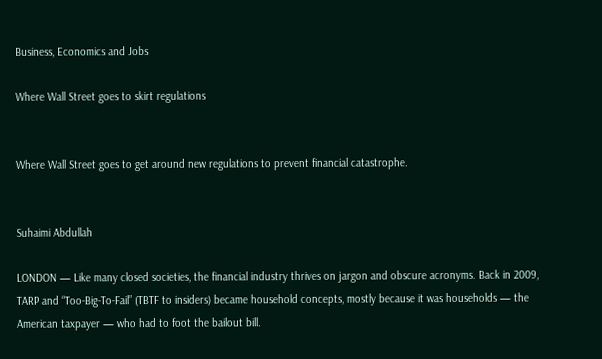Business, Economics and Jobs

Where Wall Street goes to skirt regulations


Where Wall Street goes to get around new regulations to prevent financial catastrophe.


Suhaimi Abdullah

LONDON — Like many closed societies, the financial industry thrives on jargon and obscure acronyms. Back in 2009, TARP and “Too-Big-To-Fail” (TBTF to insiders) became household concepts, mostly because it was households — the American taxpayer — who had to foot the bailout bill.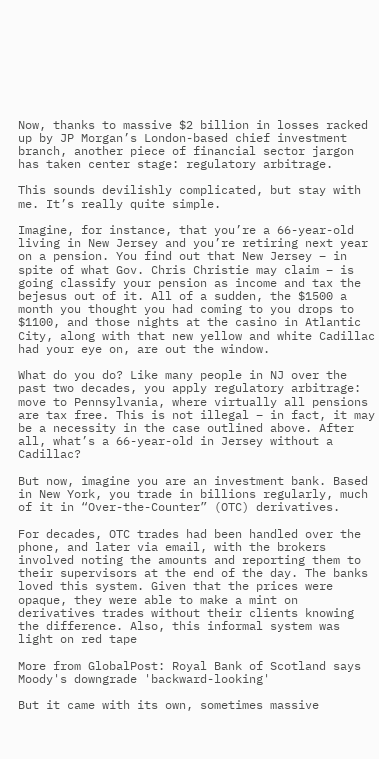Now, thanks to massive $2 billion in losses racked up by JP Morgan’s London-based chief investment branch, another piece of financial sector jargon has taken center stage: regulatory arbitrage.

This sounds devilishly complicated, but stay with me. It’s really quite simple.

Imagine, for instance, that you’re a 66-year-old living in New Jersey and you’re retiring next year on a pension. You find out that New Jersey – in spite of what Gov. Chris Christie may claim – is going classify your pension as income and tax the bejesus out of it. All of a sudden, the $1500 a month you thought you had coming to you drops to $1100, and those nights at the casino in Atlantic City, along with that new yellow and white Cadillac had your eye on, are out the window.

What do you do? Like many people in NJ over the past two decades, you apply regulatory arbitrage: move to Pennsylvania, where virtually all pensions are tax free. This is not illegal – in fact, it may be a necessity in the case outlined above. After all, what’s a 66-year-old in Jersey without a Cadillac?

But now, imagine you are an investment bank. Based in New York, you trade in billions regularly, much of it in “Over-the-Counter” (OTC) derivatives.

For decades, OTC trades had been handled over the phone, and later via email, with the brokers involved noting the amounts and reporting them to their supervisors at the end of the day. The banks loved this system. Given that the prices were opaque, they were able to make a mint on derivatives trades without their clients knowing the difference. Also, this informal system was light on red tape

More from GlobalPost: Royal Bank of Scotland says Moody's downgrade 'backward-looking'

But it came with its own, sometimes massive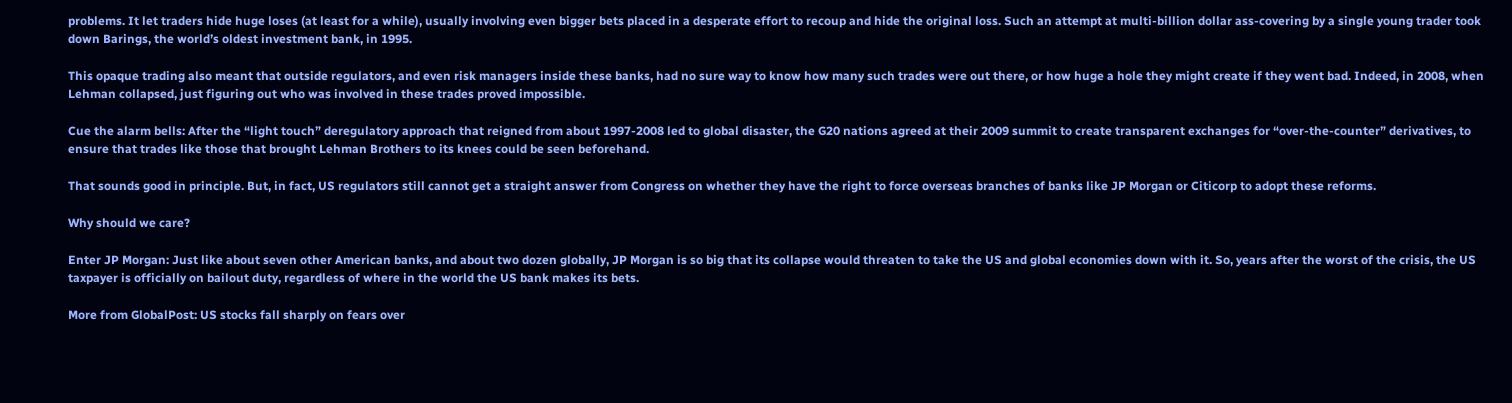problems. It let traders hide huge loses (at least for a while), usually involving even bigger bets placed in a desperate effort to recoup and hide the original loss. Such an attempt at multi-billion dollar ass-covering by a single young trader took down Barings, the world’s oldest investment bank, in 1995.

This opaque trading also meant that outside regulators, and even risk managers inside these banks, had no sure way to know how many such trades were out there, or how huge a hole they might create if they went bad. Indeed, in 2008, when Lehman collapsed, just figuring out who was involved in these trades proved impossible.

Cue the alarm bells: After the “light touch” deregulatory approach that reigned from about 1997-2008 led to global disaster, the G20 nations agreed at their 2009 summit to create transparent exchanges for “over-the-counter” derivatives, to ensure that trades like those that brought Lehman Brothers to its knees could be seen beforehand.

That sounds good in principle. But, in fact, US regulators still cannot get a straight answer from Congress on whether they have the right to force overseas branches of banks like JP Morgan or Citicorp to adopt these reforms.

Why should we care?

Enter JP Morgan: Just like about seven other American banks, and about two dozen globally, JP Morgan is so big that its collapse would threaten to take the US and global economies down with it. So, years after the worst of the crisis, the US taxpayer is officially on bailout duty, regardless of where in the world the US bank makes its bets.

More from GlobalPost: US stocks fall sharply on fears over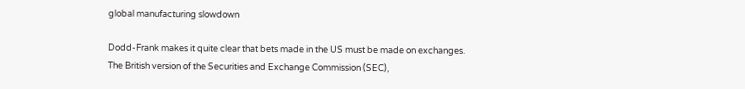global manufacturing slowdown

Dodd-Frank makes it quite clear that bets made in the US must be made on exchanges. The British version of the Securities and Exchange Commission (SEC),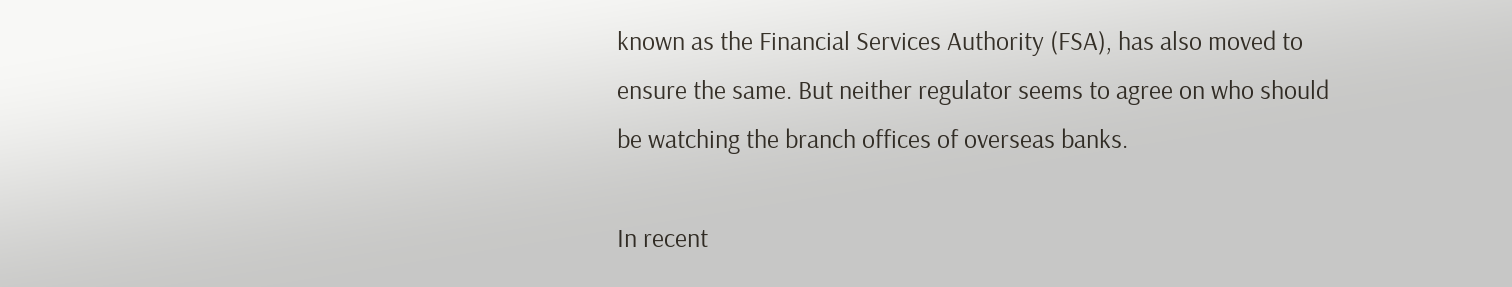known as the Financial Services Authority (FSA), has also moved to ensure the same. But neither regulator seems to agree on who should be watching the branch offices of overseas banks.

In recent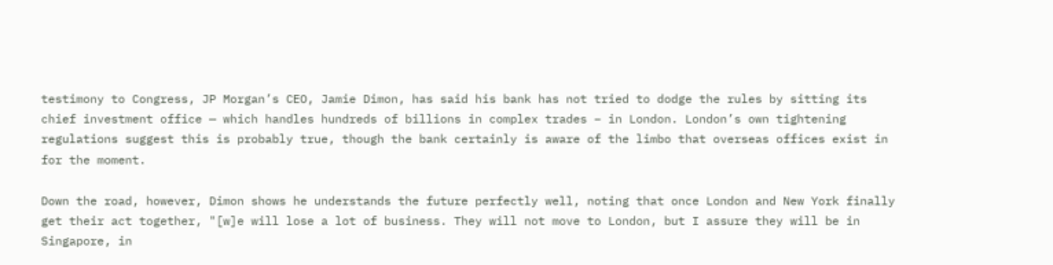testimony to Congress, JP Morgan’s CEO, Jamie Dimon, has said his bank has not tried to dodge the rules by sitting its chief investment office — which handles hundreds of billions in complex trades – in London. London’s own tightening regulations suggest this is probably true, though the bank certainly is aware of the limbo that overseas offices exist in for the moment.

Down the road, however, Dimon shows he understands the future perfectly well, noting that once London and New York finally get their act together, "[w]e will lose a lot of business. They will not move to London, but I assure they will be in Singapore, in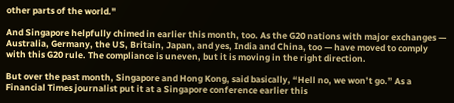other parts of the world."

And Singapore helpfully chimed in earlier this month, too. As the G20 nations with major exchanges — Australia, Germany, the US, Britain, Japan, and yes, India and China, too — have moved to comply with this G20 rule. The compliance is uneven, but it is moving in the right direction.

But over the past month, Singapore and Hong Kong, said basically, “Hell no, we won’t go.” As a Financial Times journalist put it at a Singapore conference earlier this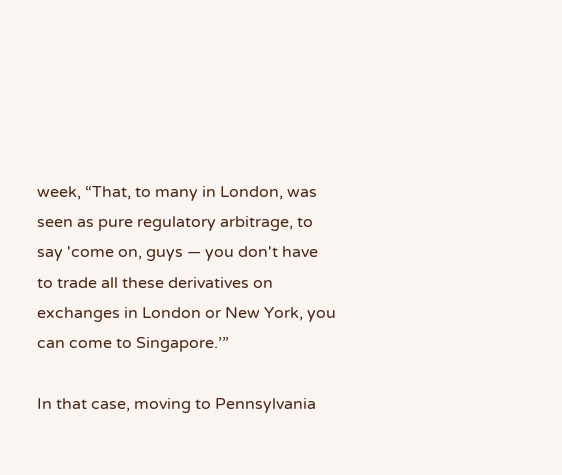week, “That, to many in London, was seen as pure regulatory arbitrage, to say 'come on, guys — you don't have to trade all these derivatives on exchanges in London or New York, you can come to Singapore.’”

In that case, moving to Pennsylvania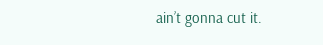ain’t gonna cut it.